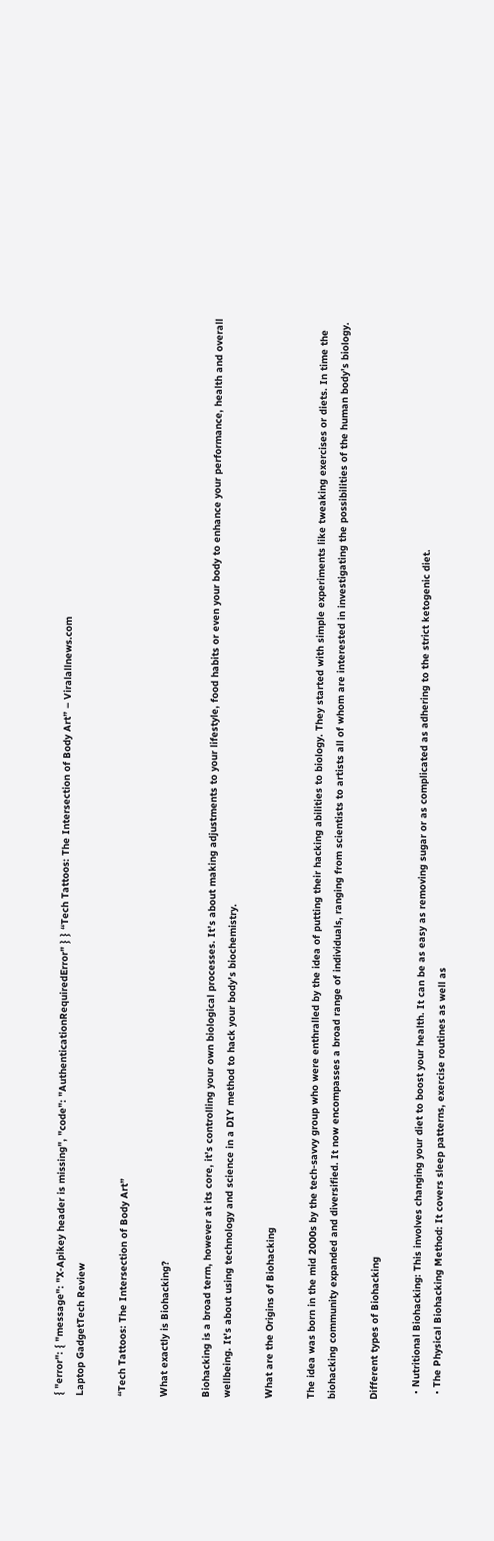{ "error": { "message": "X-Apikey header is missing", "code": "AuthenticationRequiredError" } } “Tech Tattoos: The Intersection of Body Art” – Viralallnews.com
Laptop GadgetTech Review

“Tech Tattoos: The Intersection of Body Art”

What exactly is Biohacking?

Biohacking is a broad term, however at its core, it’s controlling your own biological processes. It’s about making adjustments to your lifestyle, food habits or even your body to enhance your performance, health and overall wellbeing. It’s about using technology and science in a DIY method to hack your body’s biochemistry.

What are the Origins of Biohacking

The idea was born in the mid 2000s by the tech-savvy group who were enthralled by the idea of putting their hacking abilities to biology. They started with simple experiments like tweaking exercises or diets. In time the biohacking community expanded and diversified. It now encompasses a broad range of individuals, ranging from scientists to artists all of whom are interested in investigating the possibilities of the human body’s biology.

Different types of Biohacking

  • Nutritional Biohacking: This involves changing your diet to boost your health. It can be as easy as removing sugar or as complicated as adhering to the strict ketogenic diet.
  • The Physical Biohacking Method: It covers sleep patterns, exercise routines as well as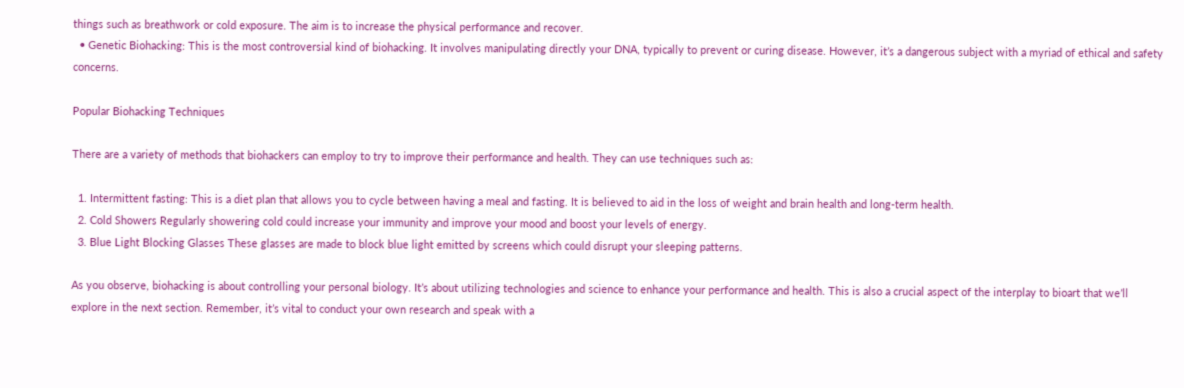things such as breathwork or cold exposure. The aim is to increase the physical performance and recover.
  • Genetic Biohacking: This is the most controversial kind of biohacking. It involves manipulating directly your DNA, typically to prevent or curing disease. However, it’s a dangerous subject with a myriad of ethical and safety concerns.

Popular Biohacking Techniques

There are a variety of methods that biohackers can employ to try to improve their performance and health. They can use techniques such as:

  1. Intermittent fasting: This is a diet plan that allows you to cycle between having a meal and fasting. It is believed to aid in the loss of weight and brain health and long-term health.
  2. Cold Showers Regularly showering cold could increase your immunity and improve your mood and boost your levels of energy.
  3. Blue Light Blocking Glasses These glasses are made to block blue light emitted by screens which could disrupt your sleeping patterns.

As you observe, biohacking is about controlling your personal biology. It’s about utilizing technologies and science to enhance your performance and health. This is also a crucial aspect of the interplay to bioart that we’ll explore in the next section. Remember, it’s vital to conduct your own research and speak with a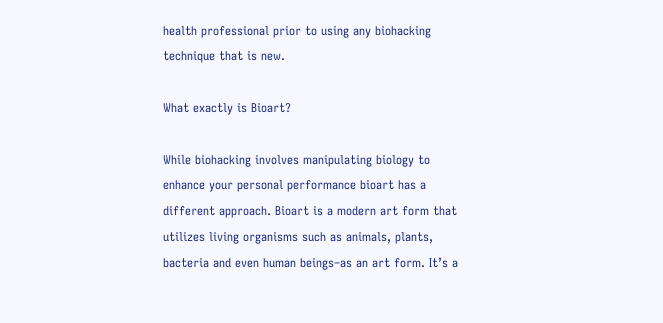health professional prior to using any biohacking technique that is new.

What exactly is Bioart?

While biohacking involves manipulating biology to enhance your personal performance bioart has a different approach. Bioart is a modern art form that utilizes living organisms such as animals, plants, bacteria and even human beings–as an art form. It’s a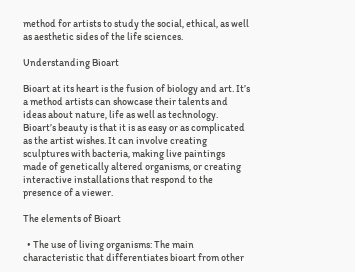method for artists to study the social, ethical, as well as aesthetic sides of the life sciences.

Understanding Bioart

Bioart at its heart is the fusion of biology and art. It’s a method artists can showcase their talents and ideas about nature, life as well as technology. Bioart’s beauty is that it is as easy or as complicated as the artist wishes. It can involve creating sculptures with bacteria, making live paintings made of genetically altered organisms, or creating interactive installations that respond to the presence of a viewer.

The elements of Bioart

  • The use of living organisms: The main characteristic that differentiates bioart from other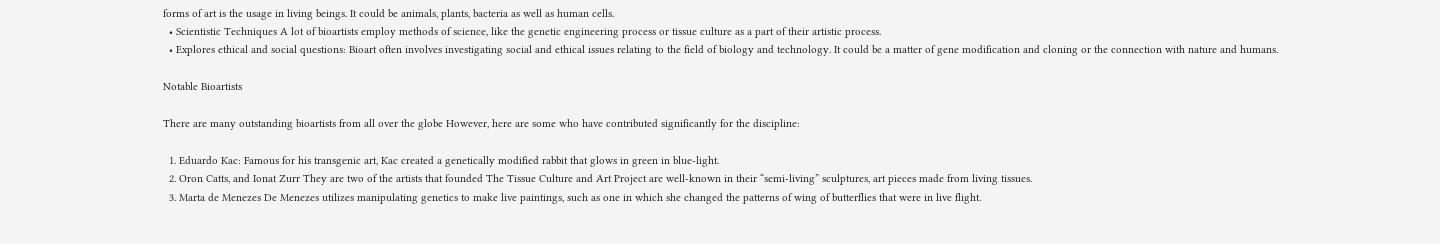forms of art is the usage in living beings. It could be animals, plants, bacteria as well as human cells.
  • Scientistic Techniques A lot of bioartists employ methods of science, like the genetic engineering process or tissue culture as a part of their artistic process.
  • Explores ethical and social questions: Bioart often involves investigating social and ethical issues relating to the field of biology and technology. It could be a matter of gene modification and cloning or the connection with nature and humans.

Notable Bioartists

There are many outstanding bioartists from all over the globe However, here are some who have contributed significantly for the discipline:

  1. Eduardo Kac: Famous for his transgenic art, Kac created a genetically modified rabbit that glows in green in blue-light.
  2. Oron Catts, and Ionat Zurr They are two of the artists that founded The Tissue Culture and Art Project are well-known in their “semi-living” sculptures, art pieces made from living tissues.
  3. Marta de Menezes De Menezes utilizes manipulating genetics to make live paintings, such as one in which she changed the patterns of wing of butterflies that were in live flight.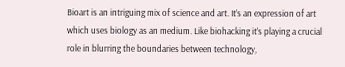Bioart is an intriguing mix of science and art. It’s an expression of art which uses biology as an medium. Like biohacking it’s playing a crucial role in blurring the boundaries between technology,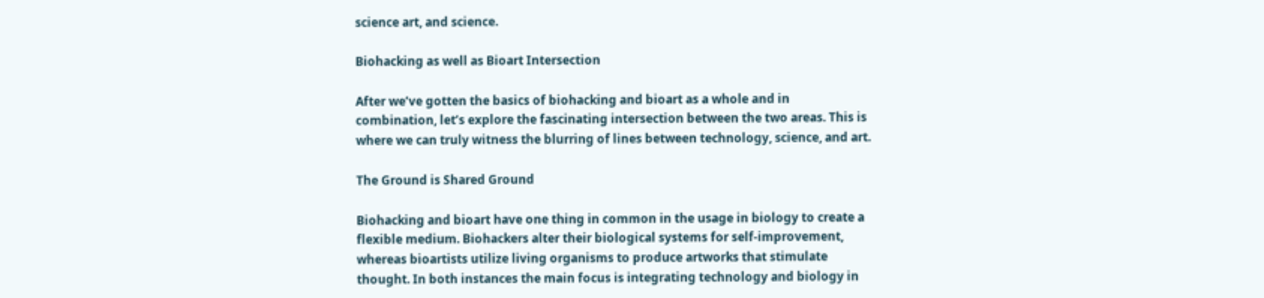science art, and science.

Biohacking as well as Bioart Intersection

After we’ve gotten the basics of biohacking and bioart as a whole and in combination, let’s explore the fascinating intersection between the two areas. This is where we can truly witness the blurring of lines between technology, science, and art.

The Ground is Shared Ground

Biohacking and bioart have one thing in common in the usage in biology to create a flexible medium. Biohackers alter their biological systems for self-improvement, whereas bioartists utilize living organisms to produce artworks that stimulate thought. In both instances the main focus is integrating technology and biology in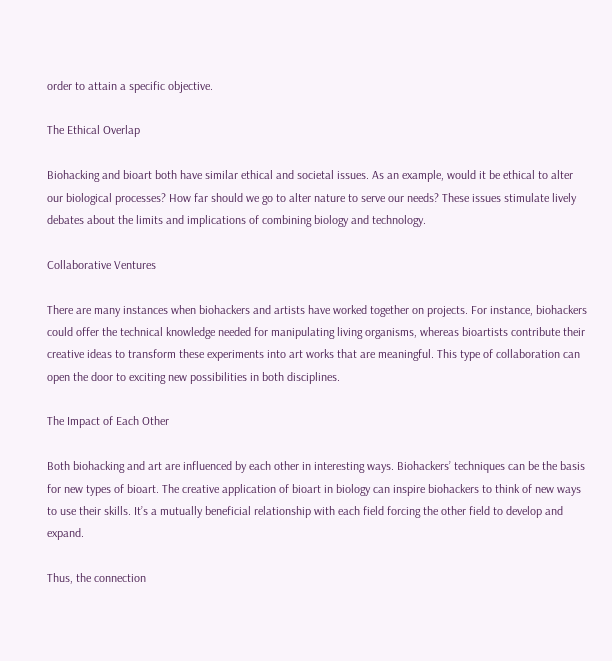order to attain a specific objective.

The Ethical Overlap

Biohacking and bioart both have similar ethical and societal issues. As an example, would it be ethical to alter our biological processes? How far should we go to alter nature to serve our needs? These issues stimulate lively debates about the limits and implications of combining biology and technology.

Collaborative Ventures

There are many instances when biohackers and artists have worked together on projects. For instance, biohackers could offer the technical knowledge needed for manipulating living organisms, whereas bioartists contribute their creative ideas to transform these experiments into art works that are meaningful. This type of collaboration can open the door to exciting new possibilities in both disciplines.

The Impact of Each Other

Both biohacking and art are influenced by each other in interesting ways. Biohackers’ techniques can be the basis for new types of bioart. The creative application of bioart in biology can inspire biohackers to think of new ways to use their skills. It’s a mutually beneficial relationship with each field forcing the other field to develop and expand.

Thus, the connection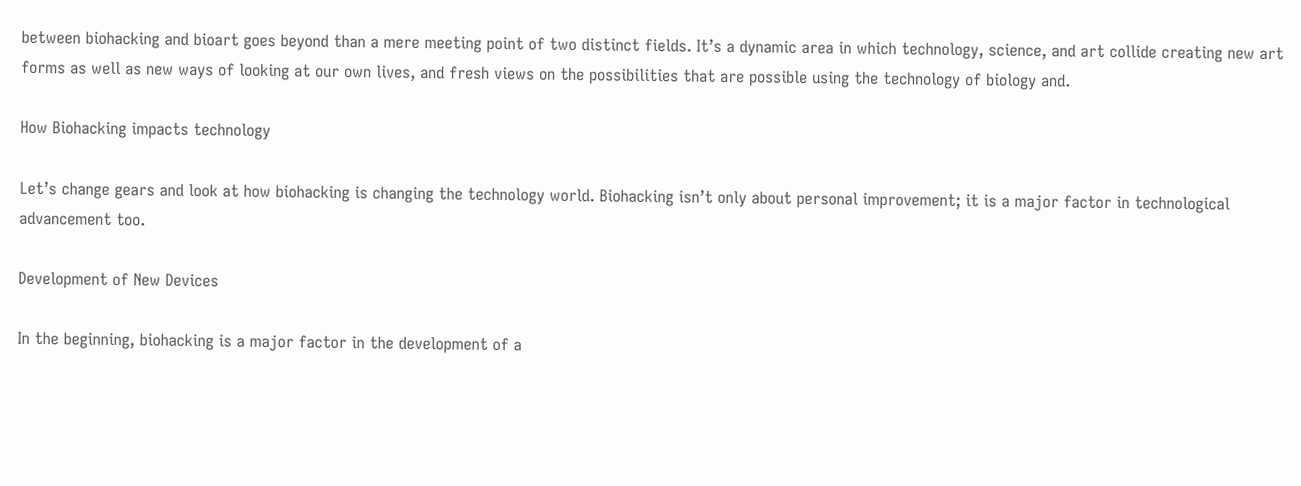between biohacking and bioart goes beyond than a mere meeting point of two distinct fields. It’s a dynamic area in which technology, science, and art collide creating new art forms as well as new ways of looking at our own lives, and fresh views on the possibilities that are possible using the technology of biology and.

How Biohacking impacts technology

Let’s change gears and look at how biohacking is changing the technology world. Biohacking isn’t only about personal improvement; it is a major factor in technological advancement too.

Development of New Devices

In the beginning, biohacking is a major factor in the development of a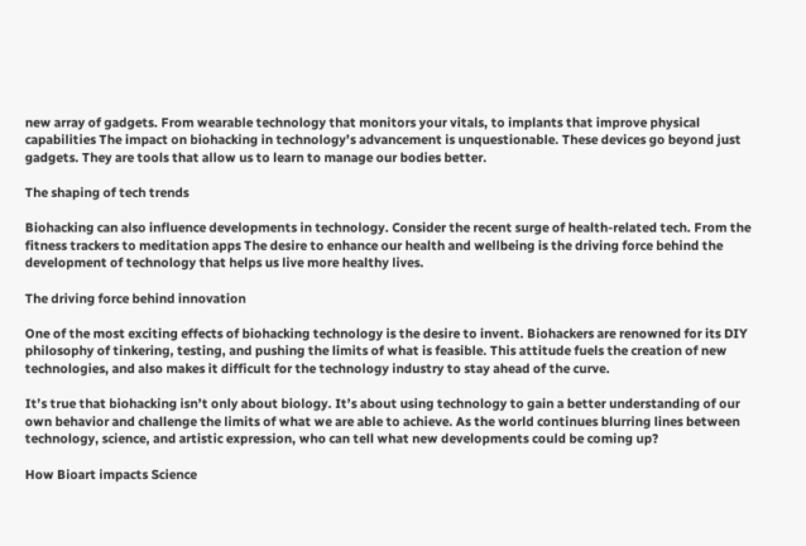new array of gadgets. From wearable technology that monitors your vitals, to implants that improve physical capabilities The impact on biohacking in technology’s advancement is unquestionable. These devices go beyond just gadgets. They are tools that allow us to learn to manage our bodies better.

The shaping of tech trends

Biohacking can also influence developments in technology. Consider the recent surge of health-related tech. From the fitness trackers to meditation apps The desire to enhance our health and wellbeing is the driving force behind the development of technology that helps us live more healthy lives.

The driving force behind innovation

One of the most exciting effects of biohacking technology is the desire to invent. Biohackers are renowned for its DIY philosophy of tinkering, testing, and pushing the limits of what is feasible. This attitude fuels the creation of new technologies, and also makes it difficult for the technology industry to stay ahead of the curve.

It’s true that biohacking isn’t only about biology. It’s about using technology to gain a better understanding of our own behavior and challenge the limits of what we are able to achieve. As the world continues blurring lines between technology, science, and artistic expression, who can tell what new developments could be coming up?

How Bioart impacts Science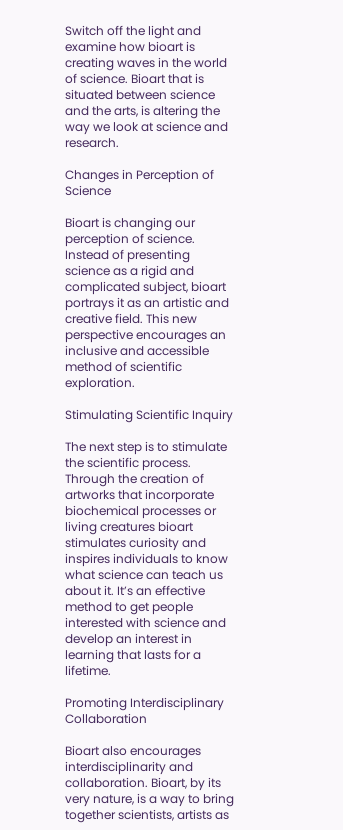Switch off the light and examine how bioart is creating waves in the world of science. Bioart that is situated between science and the arts, is altering the way we look at science and research.

Changes in Perception of Science

Bioart is changing our perception of science. Instead of presenting science as a rigid and complicated subject, bioart portrays it as an artistic and creative field. This new perspective encourages an inclusive and accessible method of scientific exploration.

Stimulating Scientific Inquiry

The next step is to stimulate the scientific process. Through the creation of artworks that incorporate biochemical processes or living creatures bioart stimulates curiosity and inspires individuals to know what science can teach us about it. It’s an effective method to get people interested with science and develop an interest in learning that lasts for a lifetime.

Promoting Interdisciplinary Collaboration

Bioart also encourages interdisciplinarity and collaboration. Bioart, by its very nature, is a way to bring together scientists, artists as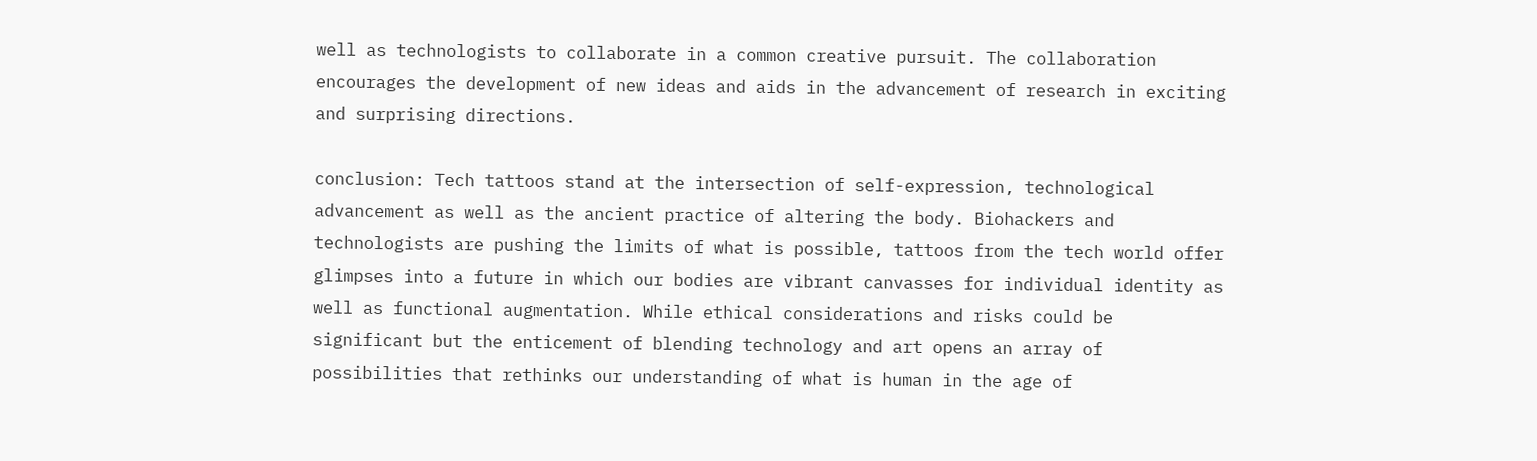well as technologists to collaborate in a common creative pursuit. The collaboration encourages the development of new ideas and aids in the advancement of research in exciting and surprising directions.

conclusion: Tech tattoos stand at the intersection of self-expression, technological advancement as well as the ancient practice of altering the body. Biohackers and technologists are pushing the limits of what is possible, tattoos from the tech world offer glimpses into a future in which our bodies are vibrant canvasses for individual identity as well as functional augmentation. While ethical considerations and risks could be significant but the enticement of blending technology and art opens an array of possibilities that rethinks our understanding of what is human in the age of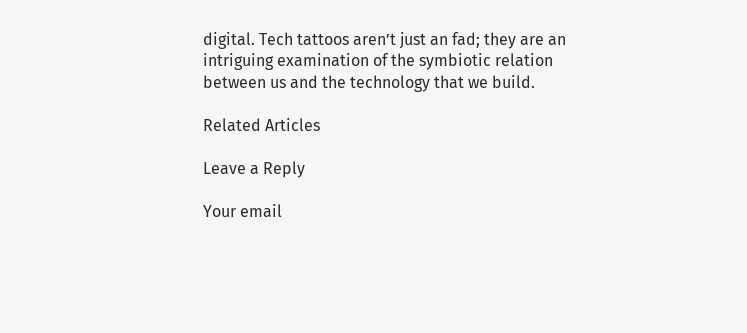digital. Tech tattoos aren’t just an fad; they are an intriguing examination of the symbiotic relation between us and the technology that we build.

Related Articles

Leave a Reply

Your email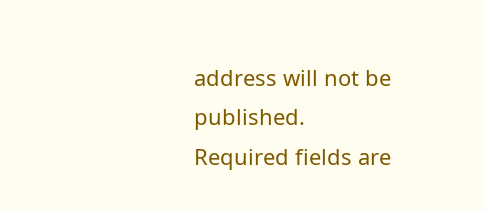address will not be published. Required fields are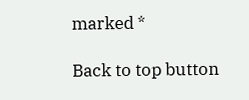marked *

Back to top button